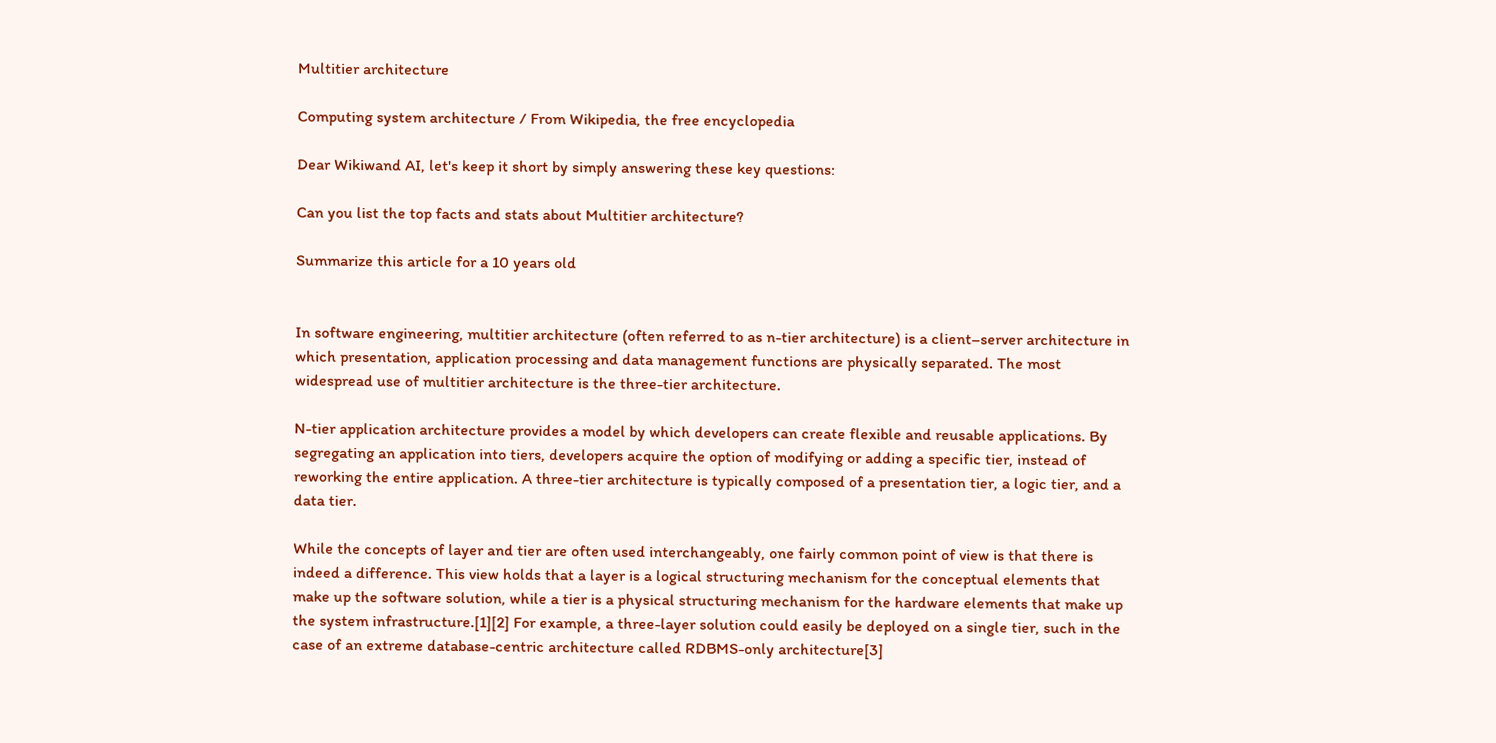Multitier architecture

Computing system architecture / From Wikipedia, the free encyclopedia

Dear Wikiwand AI, let's keep it short by simply answering these key questions:

Can you list the top facts and stats about Multitier architecture?

Summarize this article for a 10 years old


In software engineering, multitier architecture (often referred to as n-tier architecture) is a client–server architecture in which presentation, application processing and data management functions are physically separated. The most widespread use of multitier architecture is the three-tier architecture.

N-tier application architecture provides a model by which developers can create flexible and reusable applications. By segregating an application into tiers, developers acquire the option of modifying or adding a specific tier, instead of reworking the entire application. A three-tier architecture is typically composed of a presentation tier, a logic tier, and a data tier.

While the concepts of layer and tier are often used interchangeably, one fairly common point of view is that there is indeed a difference. This view holds that a layer is a logical structuring mechanism for the conceptual elements that make up the software solution, while a tier is a physical structuring mechanism for the hardware elements that make up the system infrastructure.[1][2] For example, a three-layer solution could easily be deployed on a single tier, such in the case of an extreme database-centric architecture called RDBMS-only architecture[3]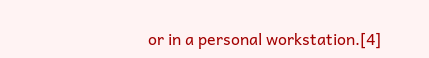or in a personal workstation.[4]